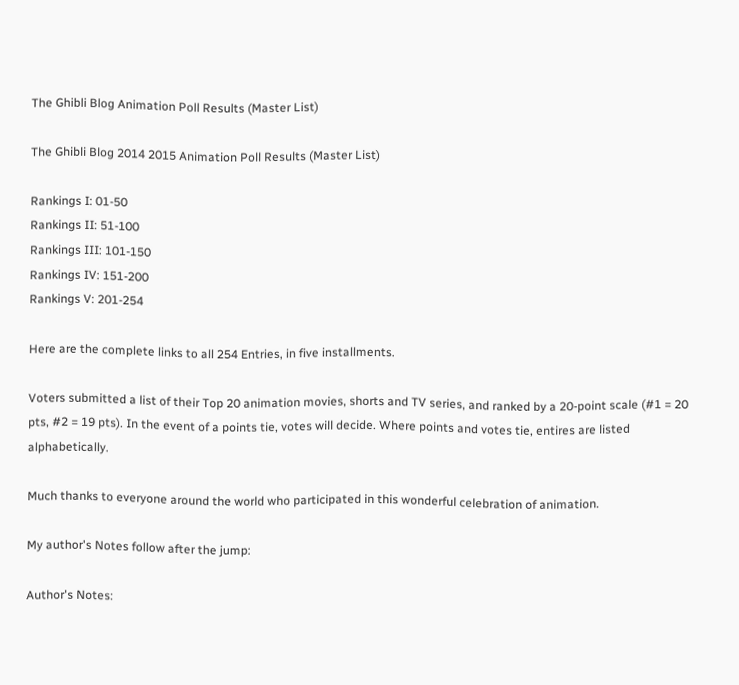The Ghibli Blog Animation Poll Results (Master List)

The Ghibli Blog 2014 2015 Animation Poll Results (Master List)

Rankings I: 01-50
Rankings II: 51-100
Rankings III: 101-150
Rankings IV: 151-200
Rankings V: 201-254

Here are the complete links to all 254 Entries, in five installments.

Voters submitted a list of their Top 20 animation movies, shorts and TV series, and ranked by a 20-point scale (#1 = 20 pts, #2 = 19 pts). In the event of a points tie, votes will decide. Where points and votes tie, entires are listed alphabetically.

Much thanks to everyone around the world who participated in this wonderful celebration of animation.

My author's Notes follow after the jump:

Author's Notes: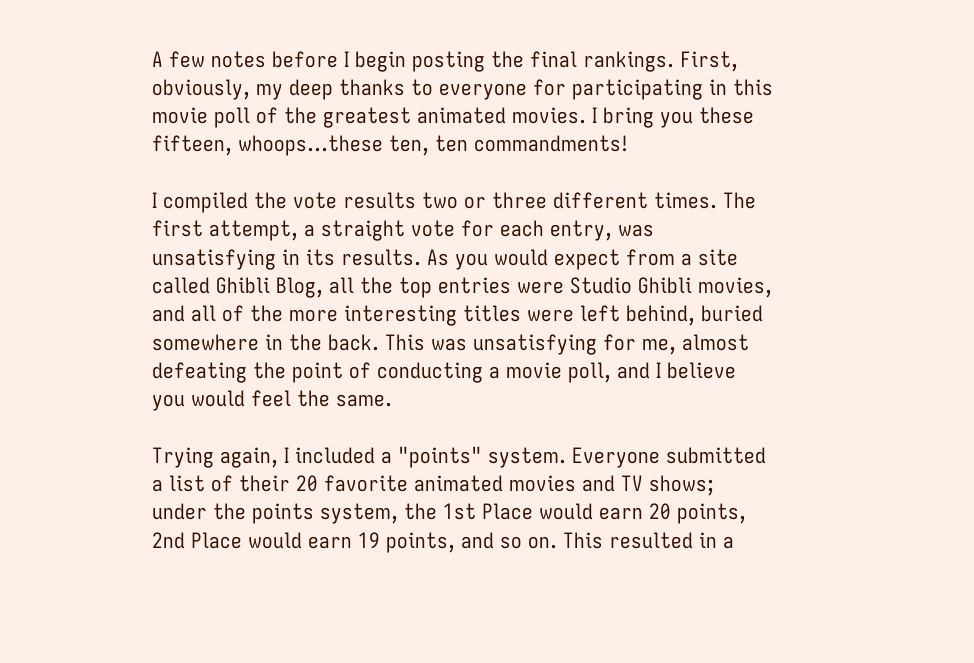A few notes before I begin posting the final rankings. First, obviously, my deep thanks to everyone for participating in this movie poll of the greatest animated movies. I bring you these fifteen, whoops...these ten, ten commandments!

I compiled the vote results two or three different times. The first attempt, a straight vote for each entry, was unsatisfying in its results. As you would expect from a site called Ghibli Blog, all the top entries were Studio Ghibli movies, and all of the more interesting titles were left behind, buried somewhere in the back. This was unsatisfying for me, almost defeating the point of conducting a movie poll, and I believe you would feel the same.

Trying again, I included a "points" system. Everyone submitted a list of their 20 favorite animated movies and TV shows; under the points system, the 1st Place would earn 20 points, 2nd Place would earn 19 points, and so on. This resulted in a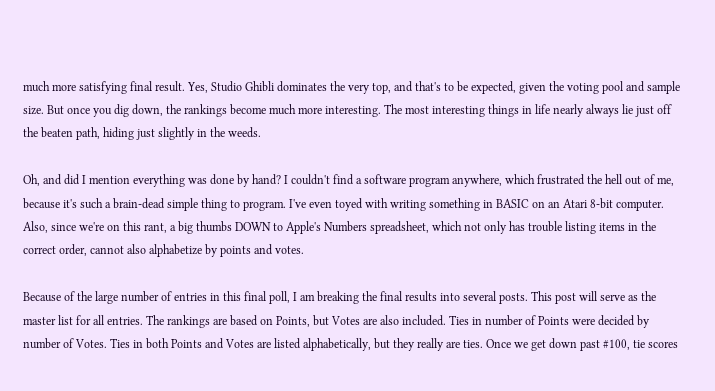much more satisfying final result. Yes, Studio Ghibli dominates the very top, and that's to be expected, given the voting pool and sample size. But once you dig down, the rankings become much more interesting. The most interesting things in life nearly always lie just off the beaten path, hiding just slightly in the weeds.

Oh, and did I mention everything was done by hand? I couldn't find a software program anywhere, which frustrated the hell out of me, because it's such a brain-dead simple thing to program. I've even toyed with writing something in BASIC on an Atari 8-bit computer. Also, since we're on this rant, a big thumbs DOWN to Apple's Numbers spreadsheet, which not only has trouble listing items in the correct order, cannot also alphabetize by points and votes.

Because of the large number of entries in this final poll, I am breaking the final results into several posts. This post will serve as the master list for all entries. The rankings are based on Points, but Votes are also included. Ties in number of Points were decided by number of Votes. Ties in both Points and Votes are listed alphabetically, but they really are ties. Once we get down past #100, tie scores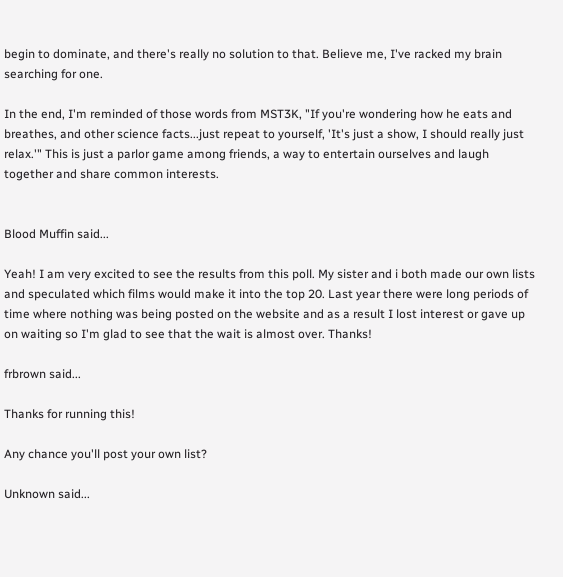begin to dominate, and there's really no solution to that. Believe me, I've racked my brain searching for one.

In the end, I'm reminded of those words from MST3K, "If you're wondering how he eats and breathes, and other science facts...just repeat to yourself, 'It's just a show, I should really just relax.'" This is just a parlor game among friends, a way to entertain ourselves and laugh together and share common interests.


Blood Muffin said...

Yeah! I am very excited to see the results from this poll. My sister and i both made our own lists and speculated which films would make it into the top 20. Last year there were long periods of time where nothing was being posted on the website and as a result I lost interest or gave up on waiting so I'm glad to see that the wait is almost over. Thanks!

frbrown said...

Thanks for running this!

Any chance you'll post your own list?

Unknown said...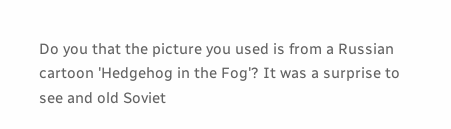Do you that the picture you used is from a Russian cartoon 'Hedgehog in the Fog'? It was a surprise to see and old Soviet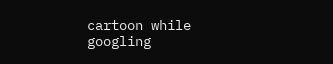cartoon while googling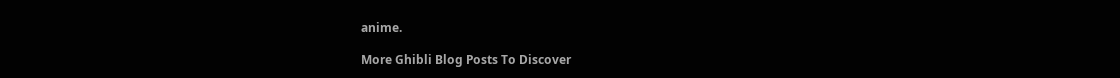anime.

More Ghibli Blog Posts To Discover